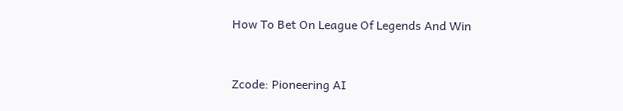How To Bet On League Of Legends And Win


Zcode: Pioneering AI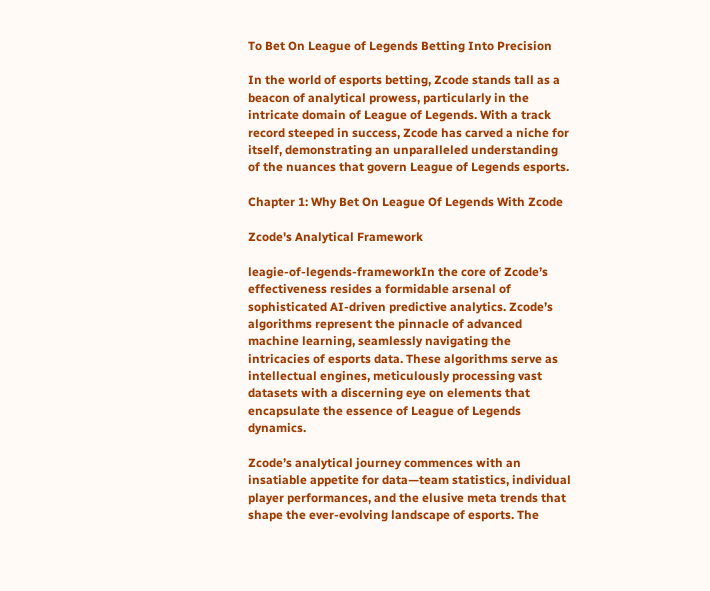To Bet On League of Legends Betting Into Precision

In the world of esports betting, Zcode stands tall as a beacon of analytical prowess, particularly in the intricate domain of League of Legends. With a track record steeped in success, Zcode has carved a niche for itself, demonstrating an unparalleled understanding of the nuances that govern League of Legends esports.

Chapter 1: Why Bet On League Of Legends With Zcode

Zcode's Analytical Framework

leagie-of-legends-frameworkIn the core of Zcode’s effectiveness resides a formidable arsenal of sophisticated AI-driven predictive analytics. Zcode’s algorithms represent the pinnacle of advanced machine learning, seamlessly navigating the intricacies of esports data. These algorithms serve as intellectual engines, meticulously processing vast datasets with a discerning eye on elements that encapsulate the essence of League of Legends dynamics.

Zcode’s analytical journey commences with an insatiable appetite for data—team statistics, individual player performances, and the elusive meta trends that shape the ever-evolving landscape of esports. The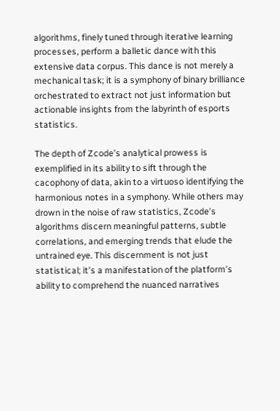algorithms, finely tuned through iterative learning processes, perform a balletic dance with this extensive data corpus. This dance is not merely a mechanical task; it is a symphony of binary brilliance orchestrated to extract not just information but actionable insights from the labyrinth of esports statistics.

The depth of Zcode’s analytical prowess is exemplified in its ability to sift through the cacophony of data, akin to a virtuoso identifying the harmonious notes in a symphony. While others may drown in the noise of raw statistics, Zcode’s algorithms discern meaningful patterns, subtle correlations, and emerging trends that elude the untrained eye. This discernment is not just statistical; it’s a manifestation of the platform’s ability to comprehend the nuanced narratives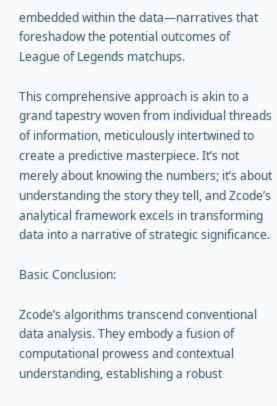embedded within the data—narratives that foreshadow the potential outcomes of League of Legends matchups.

This comprehensive approach is akin to a grand tapestry woven from individual threads of information, meticulously intertwined to create a predictive masterpiece. It’s not merely about knowing the numbers; it’s about understanding the story they tell, and Zcode’s analytical framework excels in transforming data into a narrative of strategic significance.

Basic Conclusion:

Zcode’s algorithms transcend conventional data analysis. They embody a fusion of computational prowess and contextual understanding, establishing a robust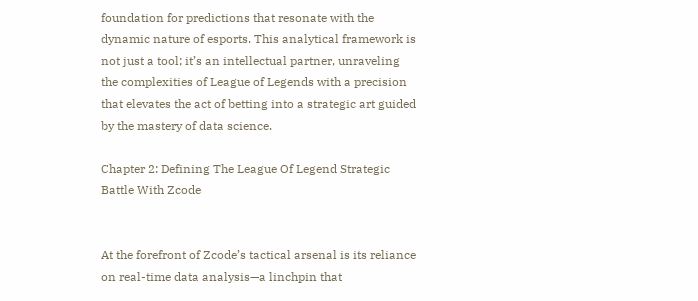foundation for predictions that resonate with the dynamic nature of esports. This analytical framework is not just a tool; it’s an intellectual partner, unraveling the complexities of League of Legends with a precision that elevates the act of betting into a strategic art guided by the mastery of data science.

Chapter 2: Defining The League Of Legend Strategic Battle With Zcode


At the forefront of Zcode’s tactical arsenal is its reliance on real-time data analysis—a linchpin that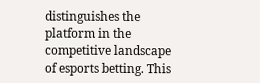distinguishes the platform in the competitive landscape of esports betting. This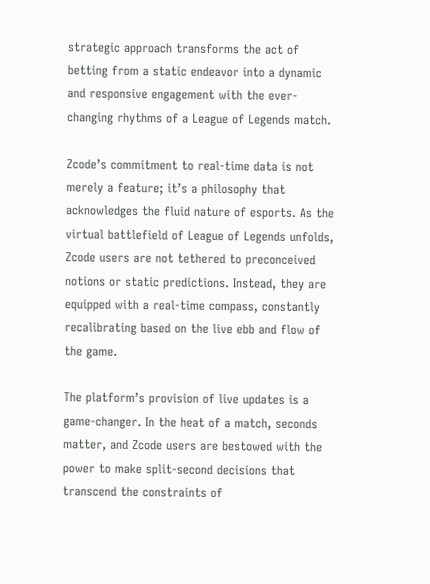strategic approach transforms the act of betting from a static endeavor into a dynamic and responsive engagement with the ever-changing rhythms of a League of Legends match.

Zcode’s commitment to real-time data is not merely a feature; it’s a philosophy that acknowledges the fluid nature of esports. As the virtual battlefield of League of Legends unfolds, Zcode users are not tethered to preconceived notions or static predictions. Instead, they are equipped with a real-time compass, constantly recalibrating based on the live ebb and flow of the game.

The platform’s provision of live updates is a game-changer. In the heat of a match, seconds matter, and Zcode users are bestowed with the power to make split-second decisions that transcend the constraints of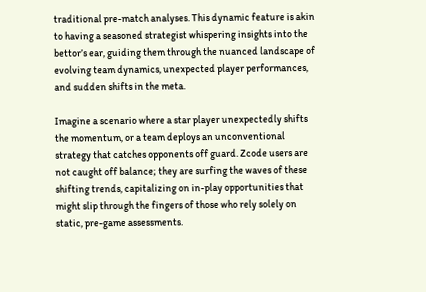traditional pre-match analyses. This dynamic feature is akin to having a seasoned strategist whispering insights into the bettor’s ear, guiding them through the nuanced landscape of evolving team dynamics, unexpected player performances, and sudden shifts in the meta.

Imagine a scenario where a star player unexpectedly shifts the momentum, or a team deploys an unconventional strategy that catches opponents off guard. Zcode users are not caught off balance; they are surfing the waves of these shifting trends, capitalizing on in-play opportunities that might slip through the fingers of those who rely solely on static, pre-game assessments.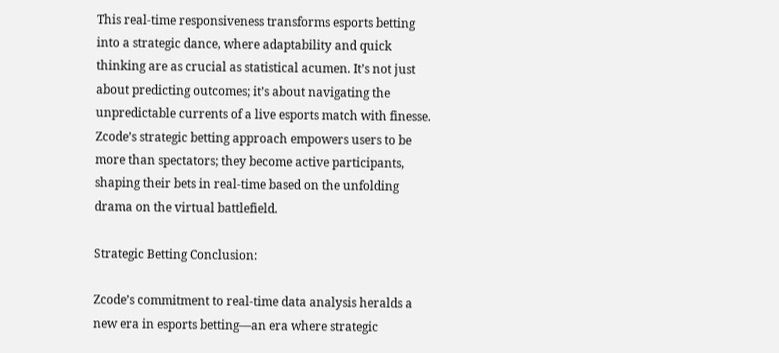This real-time responsiveness transforms esports betting into a strategic dance, where adaptability and quick thinking are as crucial as statistical acumen. It’s not just about predicting outcomes; it’s about navigating the unpredictable currents of a live esports match with finesse. Zcode’s strategic betting approach empowers users to be more than spectators; they become active participants, shaping their bets in real-time based on the unfolding drama on the virtual battlefield.

Strategic Betting Conclusion:

Zcode’s commitment to real-time data analysis heralds a new era in esports betting—an era where strategic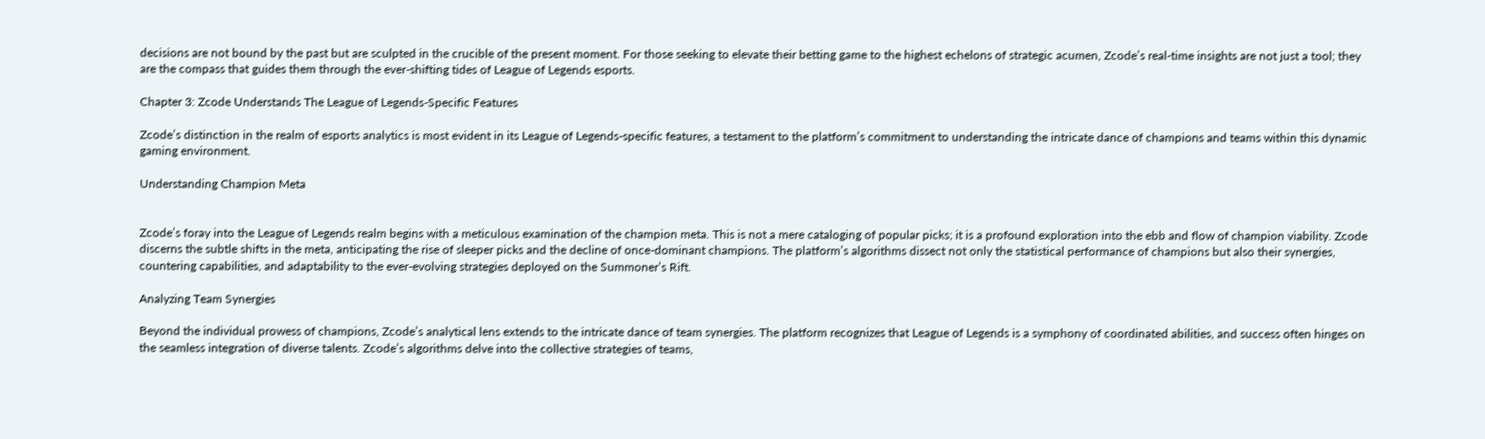decisions are not bound by the past but are sculpted in the crucible of the present moment. For those seeking to elevate their betting game to the highest echelons of strategic acumen, Zcode’s real-time insights are not just a tool; they are the compass that guides them through the ever-shifting tides of League of Legends esports.

Chapter 3: Zcode Understands The League of Legends-Specific Features

Zcode’s distinction in the realm of esports analytics is most evident in its League of Legends-specific features, a testament to the platform’s commitment to understanding the intricate dance of champions and teams within this dynamic gaming environment.

Understanding Champion Meta


Zcode’s foray into the League of Legends realm begins with a meticulous examination of the champion meta. This is not a mere cataloging of popular picks; it is a profound exploration into the ebb and flow of champion viability. Zcode discerns the subtle shifts in the meta, anticipating the rise of sleeper picks and the decline of once-dominant champions. The platform’s algorithms dissect not only the statistical performance of champions but also their synergies, countering capabilities, and adaptability to the ever-evolving strategies deployed on the Summoner’s Rift.

Analyzing Team Synergies

Beyond the individual prowess of champions, Zcode’s analytical lens extends to the intricate dance of team synergies. The platform recognizes that League of Legends is a symphony of coordinated abilities, and success often hinges on the seamless integration of diverse talents. Zcode’s algorithms delve into the collective strategies of teams,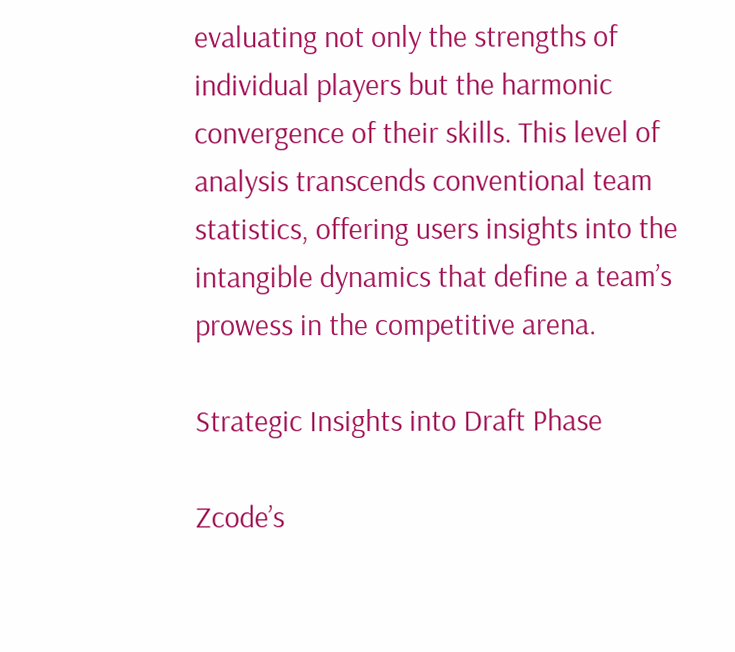evaluating not only the strengths of individual players but the harmonic convergence of their skills. This level of analysis transcends conventional team statistics, offering users insights into the intangible dynamics that define a team’s prowess in the competitive arena.

Strategic Insights into Draft Phase

Zcode’s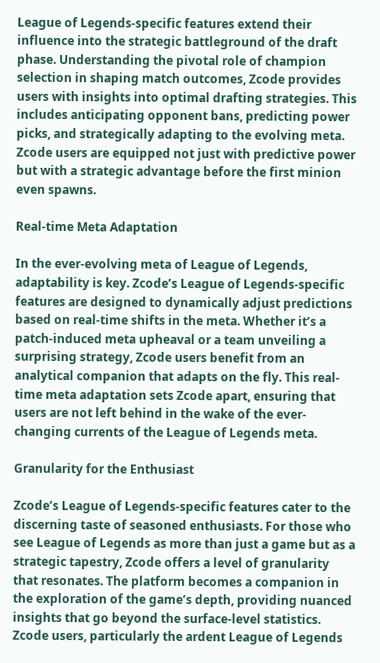League of Legends-specific features extend their influence into the strategic battleground of the draft phase. Understanding the pivotal role of champion selection in shaping match outcomes, Zcode provides users with insights into optimal drafting strategies. This includes anticipating opponent bans, predicting power picks, and strategically adapting to the evolving meta. Zcode users are equipped not just with predictive power but with a strategic advantage before the first minion even spawns.

Real-time Meta Adaptation

In the ever-evolving meta of League of Legends, adaptability is key. Zcode’s League of Legends-specific features are designed to dynamically adjust predictions based on real-time shifts in the meta. Whether it’s a patch-induced meta upheaval or a team unveiling a surprising strategy, Zcode users benefit from an analytical companion that adapts on the fly. This real-time meta adaptation sets Zcode apart, ensuring that users are not left behind in the wake of the ever-changing currents of the League of Legends meta.

Granularity for the Enthusiast

Zcode’s League of Legends-specific features cater to the discerning taste of seasoned enthusiasts. For those who see League of Legends as more than just a game but as a strategic tapestry, Zcode offers a level of granularity that resonates. The platform becomes a companion in the exploration of the game’s depth, providing nuanced insights that go beyond the surface-level statistics. Zcode users, particularly the ardent League of Legends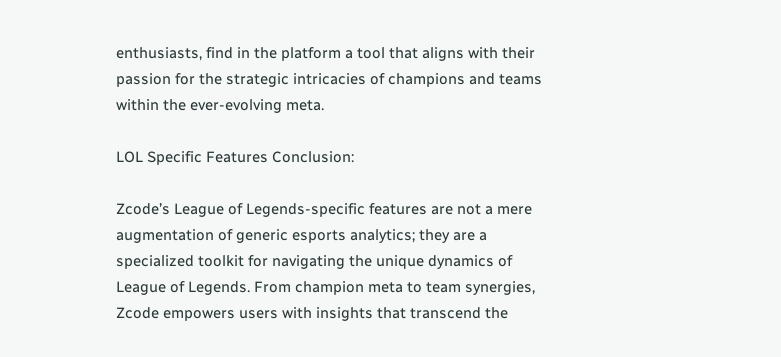enthusiasts, find in the platform a tool that aligns with their passion for the strategic intricacies of champions and teams within the ever-evolving meta.

LOL Specific Features Conclusion:

Zcode’s League of Legends-specific features are not a mere augmentation of generic esports analytics; they are a specialized toolkit for navigating the unique dynamics of League of Legends. From champion meta to team synergies, Zcode empowers users with insights that transcend the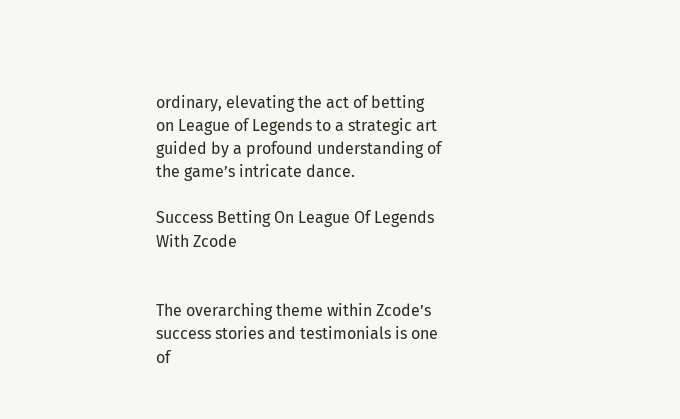ordinary, elevating the act of betting on League of Legends to a strategic art guided by a profound understanding of the game’s intricate dance.

Success Betting On League Of Legends With Zcode


The overarching theme within Zcode’s success stories and testimonials is one of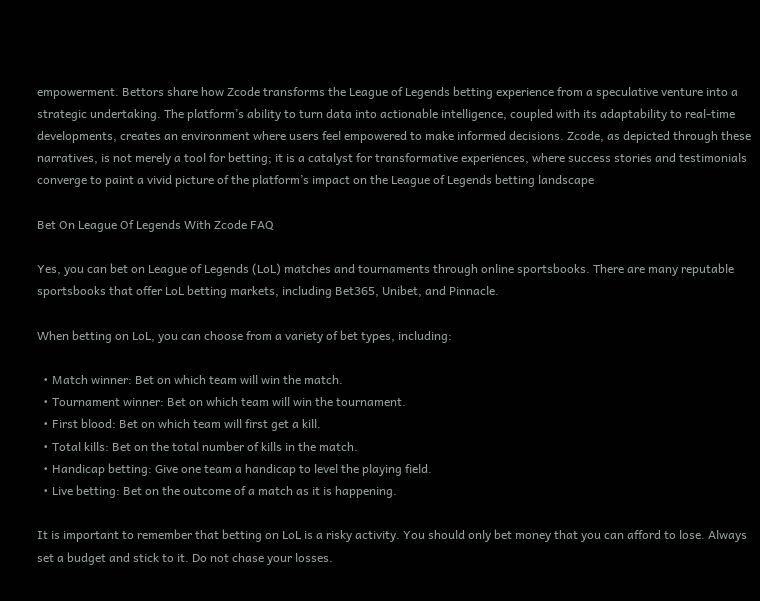empowerment. Bettors share how Zcode transforms the League of Legends betting experience from a speculative venture into a strategic undertaking. The platform’s ability to turn data into actionable intelligence, coupled with its adaptability to real-time developments, creates an environment where users feel empowered to make informed decisions. Zcode, as depicted through these narratives, is not merely a tool for betting; it is a catalyst for transformative experiences, where success stories and testimonials converge to paint a vivid picture of the platform’s impact on the League of Legends betting landscape

Bet On League Of Legends With Zcode FAQ

Yes, you can bet on League of Legends (LoL) matches and tournaments through online sportsbooks. There are many reputable sportsbooks that offer LoL betting markets, including Bet365, Unibet, and Pinnacle.

When betting on LoL, you can choose from a variety of bet types, including:

  • Match winner: Bet on which team will win the match.
  • Tournament winner: Bet on which team will win the tournament.
  • First blood: Bet on which team will first get a kill.
  • Total kills: Bet on the total number of kills in the match.
  • Handicap betting: Give one team a handicap to level the playing field.
  • Live betting: Bet on the outcome of a match as it is happening.

It is important to remember that betting on LoL is a risky activity. You should only bet money that you can afford to lose. Always set a budget and stick to it. Do not chase your losses.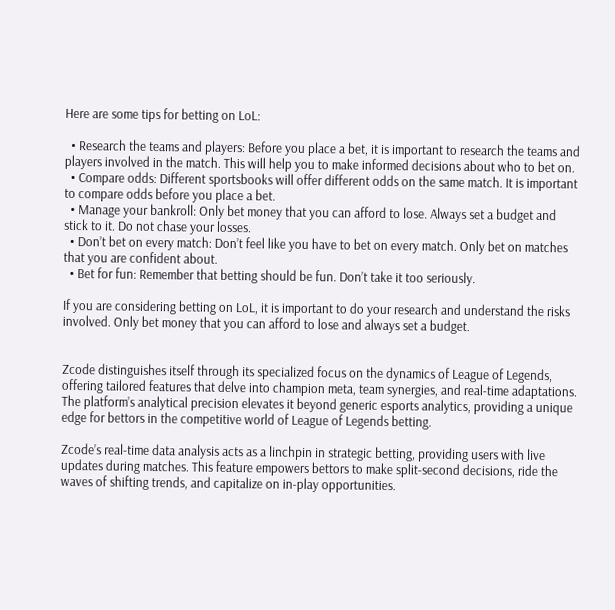Here are some tips for betting on LoL:

  • Research the teams and players: Before you place a bet, it is important to research the teams and players involved in the match. This will help you to make informed decisions about who to bet on.
  • Compare odds: Different sportsbooks will offer different odds on the same match. It is important to compare odds before you place a bet.
  • Manage your bankroll: Only bet money that you can afford to lose. Always set a budget and stick to it. Do not chase your losses.
  • Don’t bet on every match: Don’t feel like you have to bet on every match. Only bet on matches that you are confident about.
  • Bet for fun: Remember that betting should be fun. Don’t take it too seriously.

If you are considering betting on LoL, it is important to do your research and understand the risks involved. Only bet money that you can afford to lose and always set a budget.


Zcode distinguishes itself through its specialized focus on the dynamics of League of Legends, offering tailored features that delve into champion meta, team synergies, and real-time adaptations. The platform’s analytical precision elevates it beyond generic esports analytics, providing a unique edge for bettors in the competitive world of League of Legends betting.

Zcode’s real-time data analysis acts as a linchpin in strategic betting, providing users with live updates during matches. This feature empowers bettors to make split-second decisions, ride the waves of shifting trends, and capitalize on in-play opportunities.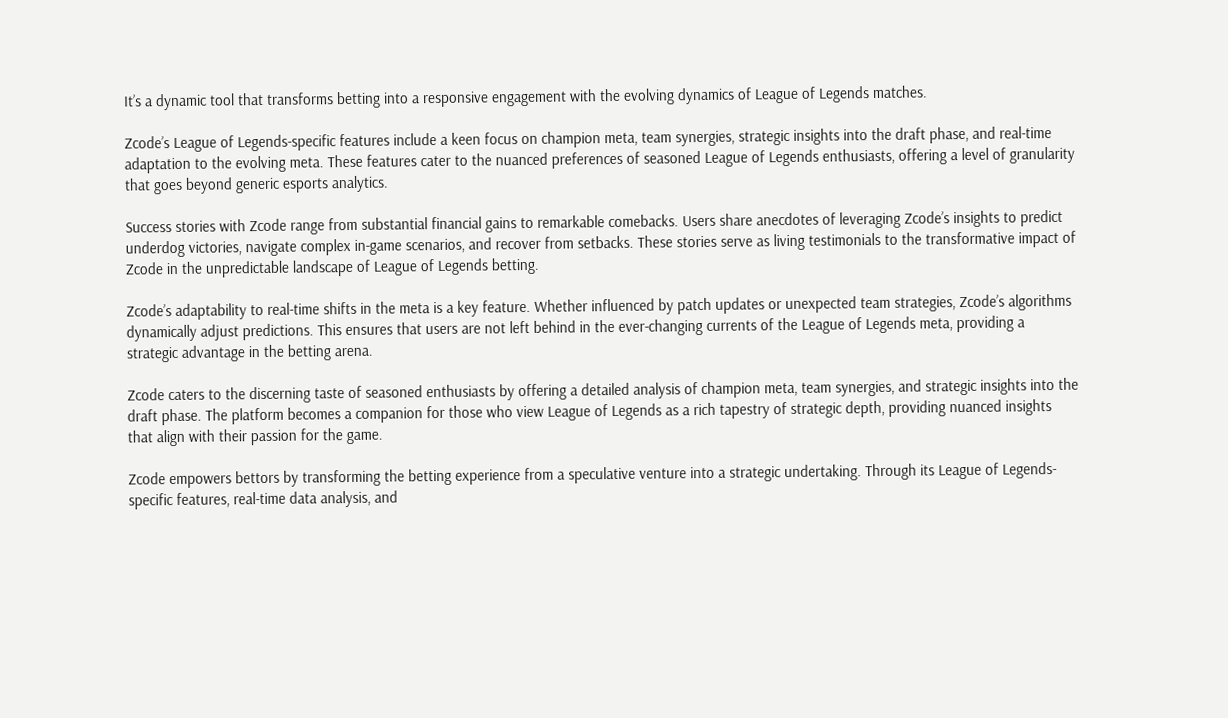It’s a dynamic tool that transforms betting into a responsive engagement with the evolving dynamics of League of Legends matches.

Zcode’s League of Legends-specific features include a keen focus on champion meta, team synergies, strategic insights into the draft phase, and real-time adaptation to the evolving meta. These features cater to the nuanced preferences of seasoned League of Legends enthusiasts, offering a level of granularity that goes beyond generic esports analytics.

Success stories with Zcode range from substantial financial gains to remarkable comebacks. Users share anecdotes of leveraging Zcode’s insights to predict underdog victories, navigate complex in-game scenarios, and recover from setbacks. These stories serve as living testimonials to the transformative impact of Zcode in the unpredictable landscape of League of Legends betting.

Zcode’s adaptability to real-time shifts in the meta is a key feature. Whether influenced by patch updates or unexpected team strategies, Zcode’s algorithms dynamically adjust predictions. This ensures that users are not left behind in the ever-changing currents of the League of Legends meta, providing a strategic advantage in the betting arena.

Zcode caters to the discerning taste of seasoned enthusiasts by offering a detailed analysis of champion meta, team synergies, and strategic insights into the draft phase. The platform becomes a companion for those who view League of Legends as a rich tapestry of strategic depth, providing nuanced insights that align with their passion for the game.

Zcode empowers bettors by transforming the betting experience from a speculative venture into a strategic undertaking. Through its League of Legends-specific features, real-time data analysis, and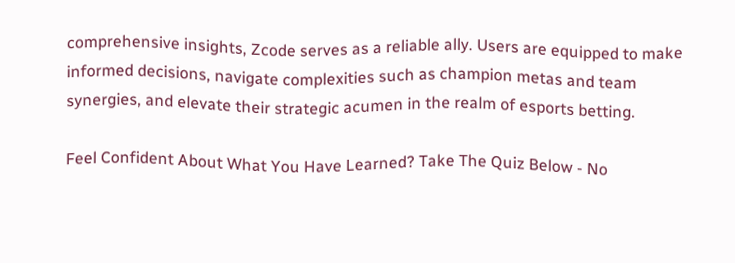comprehensive insights, Zcode serves as a reliable ally. Users are equipped to make informed decisions, navigate complexities such as champion metas and team synergies, and elevate their strategic acumen in the realm of esports betting.

Feel Confident About What You Have Learned? Take The Quiz Below - No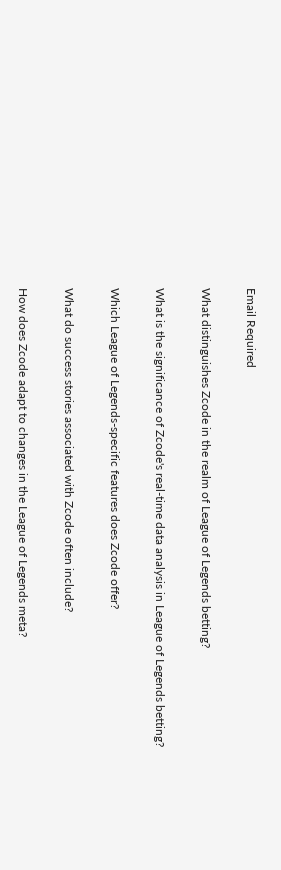Email Required

What distinguishes Zcode in the realm of League of Legends betting?

What is the significance of Zcode's real-time data analysis in League of Legends betting?

Which League of Legends-specific features does Zcode offer?

What do success stories associated with Zcode often include?

How does Zcode adapt to changes in the League of Legends meta?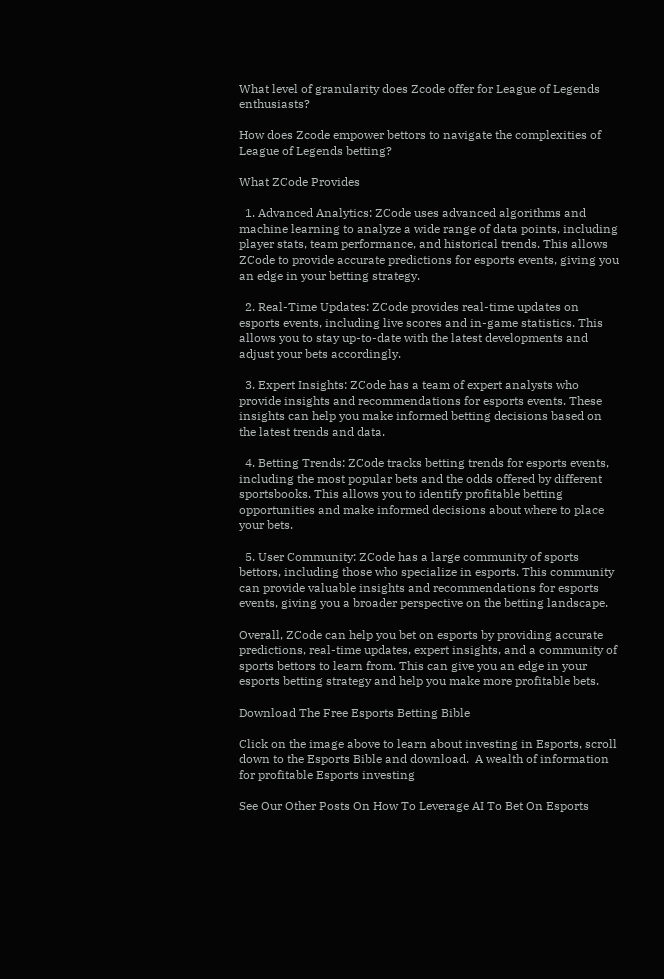What level of granularity does Zcode offer for League of Legends enthusiasts?

How does Zcode empower bettors to navigate the complexities of League of Legends betting?

What ZCode Provides

  1. Advanced Analytics: ZCode uses advanced algorithms and machine learning to analyze a wide range of data points, including player stats, team performance, and historical trends. This allows ZCode to provide accurate predictions for esports events, giving you an edge in your betting strategy.

  2. Real-Time Updates: ZCode provides real-time updates on esports events, including live scores and in-game statistics. This allows you to stay up-to-date with the latest developments and adjust your bets accordingly.

  3. Expert Insights: ZCode has a team of expert analysts who provide insights and recommendations for esports events. These insights can help you make informed betting decisions based on the latest trends and data.

  4. Betting Trends: ZCode tracks betting trends for esports events, including the most popular bets and the odds offered by different sportsbooks. This allows you to identify profitable betting opportunities and make informed decisions about where to place your bets.

  5. User Community: ZCode has a large community of sports bettors, including those who specialize in esports. This community can provide valuable insights and recommendations for esports events, giving you a broader perspective on the betting landscape.

Overall, ZCode can help you bet on esports by providing accurate predictions, real-time updates, expert insights, and a community of sports bettors to learn from. This can give you an edge in your esports betting strategy and help you make more profitable bets.

Download The Free Esports Betting Bible

Click on the image above to learn about investing in Esports, scroll down to the Esports Bible and download.  A wealth of information for profitable Esports investing

See Our Other Posts On How To Leverage AI To Bet On Esports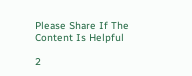Please Share If The Content Is Helpful

2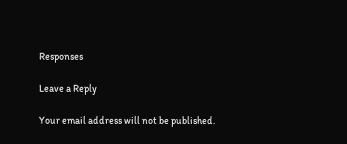Responses

Leave a Reply

Your email address will not be published.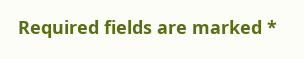Required fields are marked *